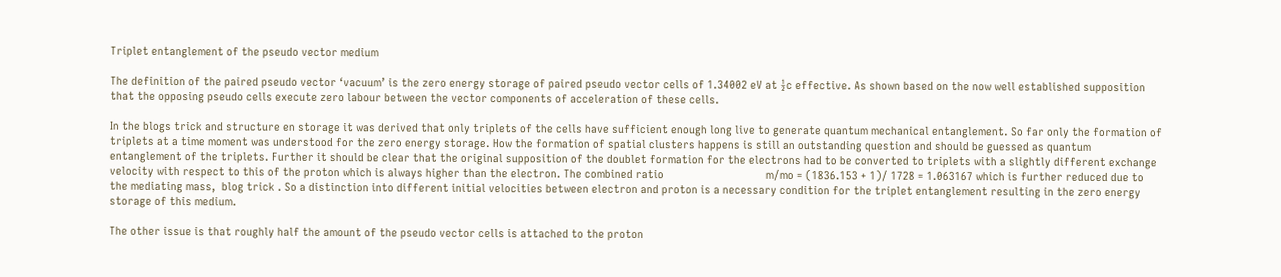Triplet entanglement of the pseudo vector medium

The definition of the paired pseudo vector ‘vacuum’ is the zero energy storage of paired pseudo vector cells of 1.34002 eV at ½c effective. As shown based on the now well established supposition that the opposing pseudo cells execute zero labour between the vector components of acceleration of these cells.

In the blogs trick and structure en storage it was derived that only triplets of the cells have sufficient enough long live to generate quantum mechanical entanglement. So far only the formation of triplets at a time moment was understood for the zero energy storage. How the formation of spatial clusters happens is still an outstanding question and should be guessed as quantum entanglement of the triplets. Further it should be clear that the original supposition of the doublet formation for the electrons had to be converted to triplets with a slightly different exchange velocity with respect to this of the proton which is always higher than the electron. The combined ratio                                  m/mo = (1836.153 + 1)/ 1728 = 1.063167 which is further reduced due to the mediating mass,  blog trick . So a distinction into different initial velocities between electron and proton is a necessary condition for the triplet entanglement resulting in the zero energy storage of this medium.

The other issue is that roughly half the amount of the pseudo vector cells is attached to the proton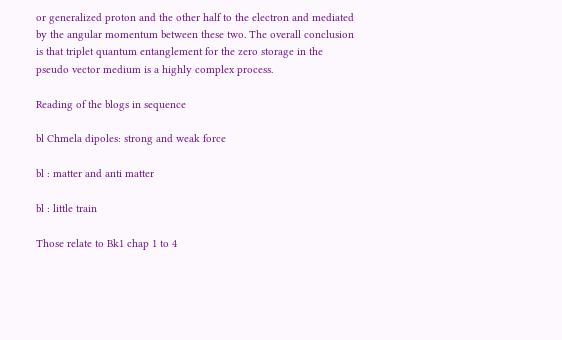or generalized proton and the other half to the electron and mediated by the angular momentum between these two. The overall conclusion is that triplet quantum entanglement for the zero storage in the pseudo vector medium is a highly complex process.

Reading of the blogs in sequence

bl Chmela dipoles: strong and weak force

bl : matter and anti matter

bl : little train

Those relate to Bk1 chap 1 to 4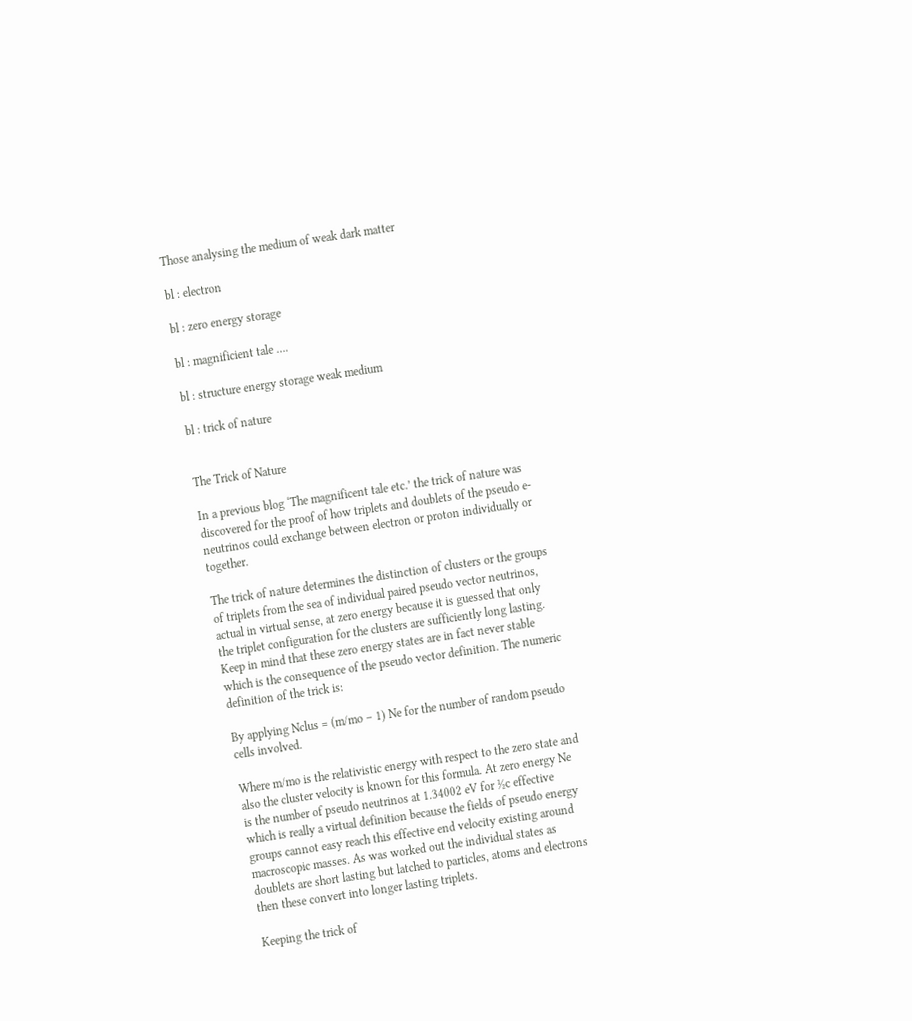Those analysing the medium of weak dark matter

bl : electron

bl : zero energy storage

bl : magnificient tale ….

bl : structure energy storage weak medium

bl : trick of nature


The Trick of Nature

In a previous blog ‘The magnificent tale etc.’ the trick of nature was discovered for the proof of how triplets and doublets of the pseudo e-neutrinos could exchange between electron or proton individually or together.

The trick of nature determines the distinction of clusters or the groups of triplets from the sea of individual paired pseudo vector neutrinos, actual in virtual sense, at zero energy because it is guessed that only the triplet configuration for the clusters are sufficiently long lasting. Keep in mind that these zero energy states are in fact never stable which is the consequence of the pseudo vector definition. The numeric definition of the trick is:

By applying Nclus = (m/mo – 1) Ne for the number of random pseudo cells involved.

Where m/mo is the relativistic energy with respect to the zero state and also the cluster velocity is known for this formula. At zero energy Ne is the number of pseudo neutrinos at 1.34002 eV for ½c effective which is really a virtual definition because the fields of pseudo energy groups cannot easy reach this effective end velocity existing around macroscopic masses. As was worked out the individual states as doublets are short lasting but latched to particles, atoms and electrons then these convert into longer lasting triplets.

Keeping the trick of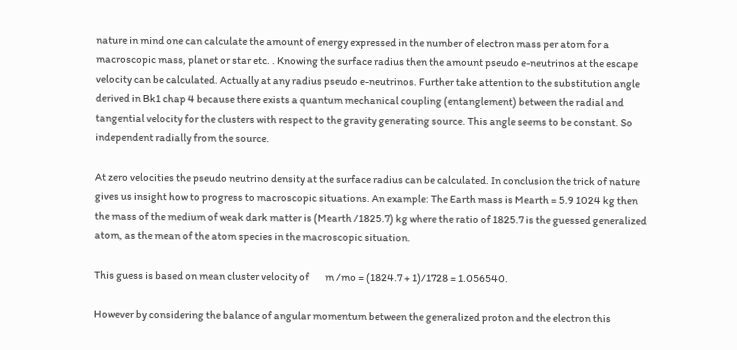nature in mind one can calculate the amount of energy expressed in the number of electron mass per atom for a macroscopic mass, planet or star etc. . Knowing the surface radius then the amount pseudo e-neutrinos at the escape velocity can be calculated. Actually at any radius pseudo e-neutrinos. Further take attention to the substitution angle derived in Bk1 chap 4 because there exists a quantum mechanical coupling (entanglement) between the radial and tangential velocity for the clusters with respect to the gravity generating source. This angle seems to be constant. So independent radially from the source.

At zero velocities the pseudo neutrino density at the surface radius can be calculated. In conclusion the trick of nature gives us insight how to progress to macroscopic situations. An example: The Earth mass is Mearth = 5.9 1024 kg then the mass of the medium of weak dark matter is (Mearth /1825.7) kg where the ratio of 1825.7 is the guessed generalized atom, as the mean of the atom species in the macroscopic situation.

This guess is based on mean cluster velocity of        m /mo = (1824.7 + 1)/1728 = 1.056540.

However by considering the balance of angular momentum between the generalized proton and the electron this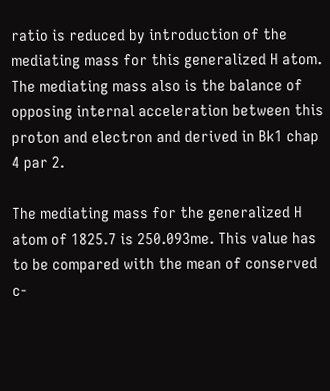ratio is reduced by introduction of the mediating mass for this generalized H atom. The mediating mass also is the balance of opposing internal acceleration between this proton and electron and derived in Bk1 chap 4 par 2.

The mediating mass for the generalized H atom of 1825.7 is 250.093me. This value has to be compared with the mean of conserved c-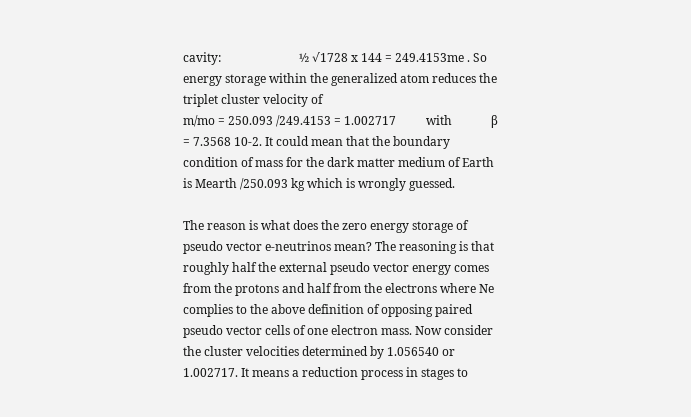cavity:                          ½ √1728 x 144 = 249.4153me . So energy storage within the generalized atom reduces the triplet cluster velocity of                                                      m/mo = 250.093 /249.4153 = 1.002717          with             β = 7.3568 10-2. It could mean that the boundary condition of mass for the dark matter medium of Earth is Mearth /250.093 kg which is wrongly guessed.

The reason is what does the zero energy storage of pseudo vector e-neutrinos mean? The reasoning is that roughly half the external pseudo vector energy comes from the protons and half from the electrons where Ne complies to the above definition of opposing paired pseudo vector cells of one electron mass. Now consider the cluster velocities determined by 1.056540 or 1.002717. It means a reduction process in stages to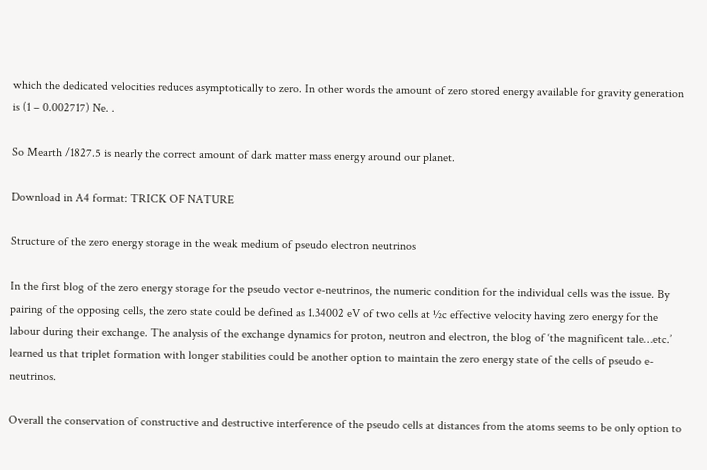which the dedicated velocities reduces asymptotically to zero. In other words the amount of zero stored energy available for gravity generation is (1 – 0.002717) Ne. .

So Mearth /1827.5 is nearly the correct amount of dark matter mass energy around our planet.

Download in A4 format: TRICK OF NATURE

Structure of the zero energy storage in the weak medium of pseudo electron neutrinos

In the first blog of the zero energy storage for the pseudo vector e-neutrinos, the numeric condition for the individual cells was the issue. By pairing of the opposing cells, the zero state could be defined as 1.34002 eV of two cells at ½c effective velocity having zero energy for the labour during their exchange. The analysis of the exchange dynamics for proton, neutron and electron, the blog of ‘the magnificent tale…etc.’ learned us that triplet formation with longer stabilities could be another option to maintain the zero energy state of the cells of pseudo e-neutrinos.

Overall the conservation of constructive and destructive interference of the pseudo cells at distances from the atoms seems to be only option to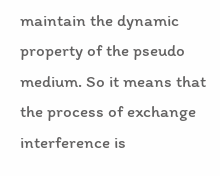maintain the dynamic property of the pseudo medium. So it means that the process of exchange interference is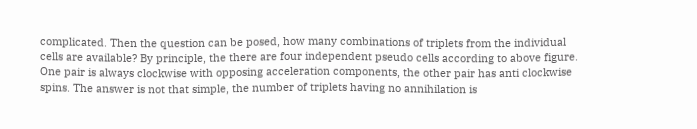complicated. Then the question can be posed, how many combinations of triplets from the individual cells are available? By principle, the there are four independent pseudo cells according to above figure. One pair is always clockwise with opposing acceleration components, the other pair has anti clockwise spins. The answer is not that simple, the number of triplets having no annihilation is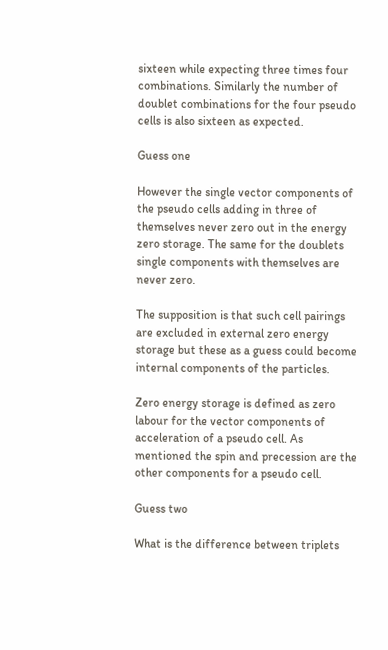sixteen while expecting three times four combinations. Similarly the number of doublet combinations for the four pseudo cells is also sixteen as expected.

Guess one

However the single vector components of the pseudo cells adding in three of themselves never zero out in the energy zero storage. The same for the doublets single components with themselves are never zero.

The supposition is that such cell pairings are excluded in external zero energy storage but these as a guess could become internal components of the particles.

Zero energy storage is defined as zero labour for the vector components of acceleration of a pseudo cell. As mentioned the spin and precession are the other components for a pseudo cell.

Guess two

What is the difference between triplets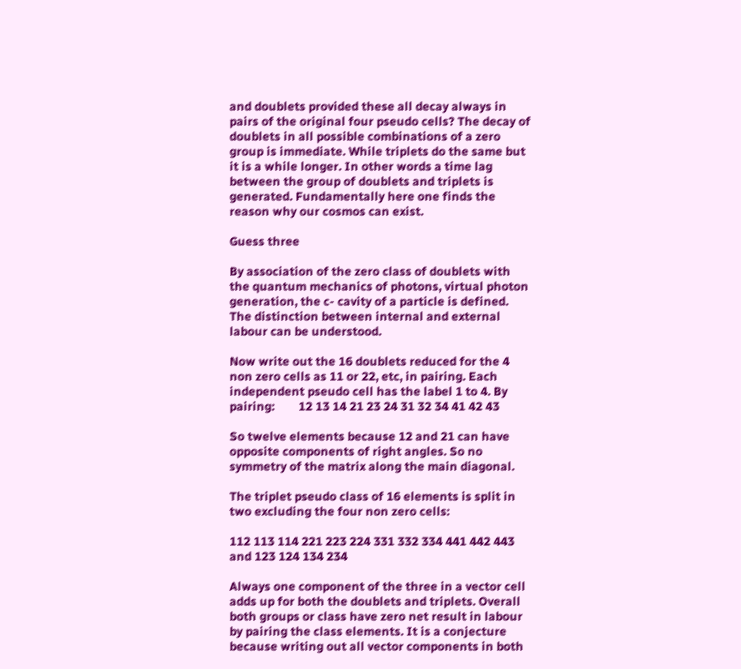and doublets provided these all decay always in pairs of the original four pseudo cells? The decay of doublets in all possible combinations of a zero group is immediate. While triplets do the same but it is a while longer. In other words a time lag between the group of doublets and triplets is generated. Fundamentally here one finds the reason why our cosmos can exist.

Guess three

By association of the zero class of doublets with the quantum mechanics of photons, virtual photon generation, the c- cavity of a particle is defined. The distinction between internal and external labour can be understood.

Now write out the 16 doublets reduced for the 4 non zero cells as 11 or 22, etc, in pairing. Each independent pseudo cell has the label 1 to 4. By pairing:        12 13 14 21 23 24 31 32 34 41 42 43

So twelve elements because 12 and 21 can have opposite components of right angles. So no symmetry of the matrix along the main diagonal.

The triplet pseudo class of 16 elements is split in two excluding the four non zero cells:

112 113 114 221 223 224 331 332 334 441 442 443 and 123 124 134 234

Always one component of the three in a vector cell adds up for both the doublets and triplets. Overall both groups or class have zero net result in labour by pairing the class elements. It is a conjecture because writing out all vector components in both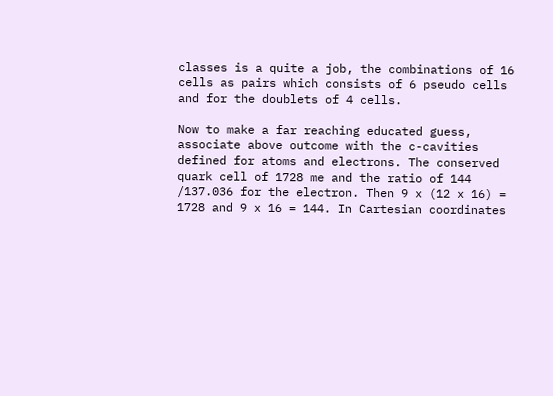classes is a quite a job, the combinations of 16 cells as pairs which consists of 6 pseudo cells and for the doublets of 4 cells.

Now to make a far reaching educated guess, associate above outcome with the c-cavities defined for atoms and electrons. The conserved quark cell of 1728 me and the ratio of 144 /137.036 for the electron. Then 9 x (12 x 16) = 1728 and 9 x 16 = 144. In Cartesian coordinates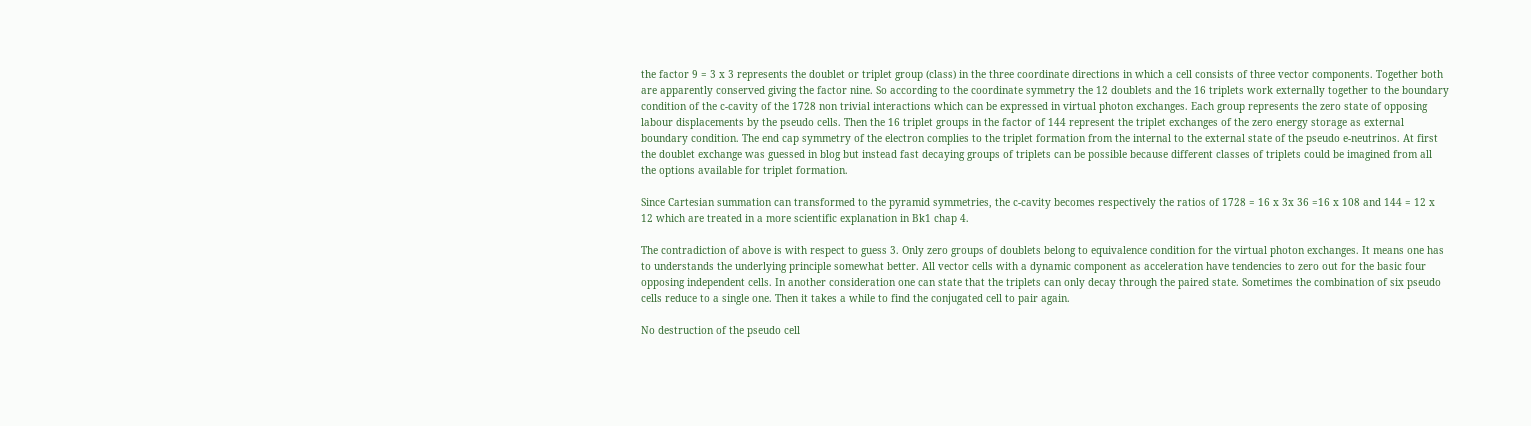the factor 9 = 3 x 3 represents the doublet or triplet group (class) in the three coordinate directions in which a cell consists of three vector components. Together both are apparently conserved giving the factor nine. So according to the coordinate symmetry the 12 doublets and the 16 triplets work externally together to the boundary condition of the c-cavity of the 1728 non trivial interactions which can be expressed in virtual photon exchanges. Each group represents the zero state of opposing labour displacements by the pseudo cells. Then the 16 triplet groups in the factor of 144 represent the triplet exchanges of the zero energy storage as external boundary condition. The end cap symmetry of the electron complies to the triplet formation from the internal to the external state of the pseudo e-neutrinos. At first the doublet exchange was guessed in blog but instead fast decaying groups of triplets can be possible because different classes of triplets could be imagined from all the options available for triplet formation.

Since Cartesian summation can transformed to the pyramid symmetries, the c-cavity becomes respectively the ratios of 1728 = 16 x 3x 36 =16 x 108 and 144 = 12 x 12 which are treated in a more scientific explanation in Bk1 chap 4.

The contradiction of above is with respect to guess 3. Only zero groups of doublets belong to equivalence condition for the virtual photon exchanges. It means one has to understands the underlying principle somewhat better. All vector cells with a dynamic component as acceleration have tendencies to zero out for the basic four opposing independent cells. In another consideration one can state that the triplets can only decay through the paired state. Sometimes the combination of six pseudo cells reduce to a single one. Then it takes a while to find the conjugated cell to pair again.

No destruction of the pseudo cell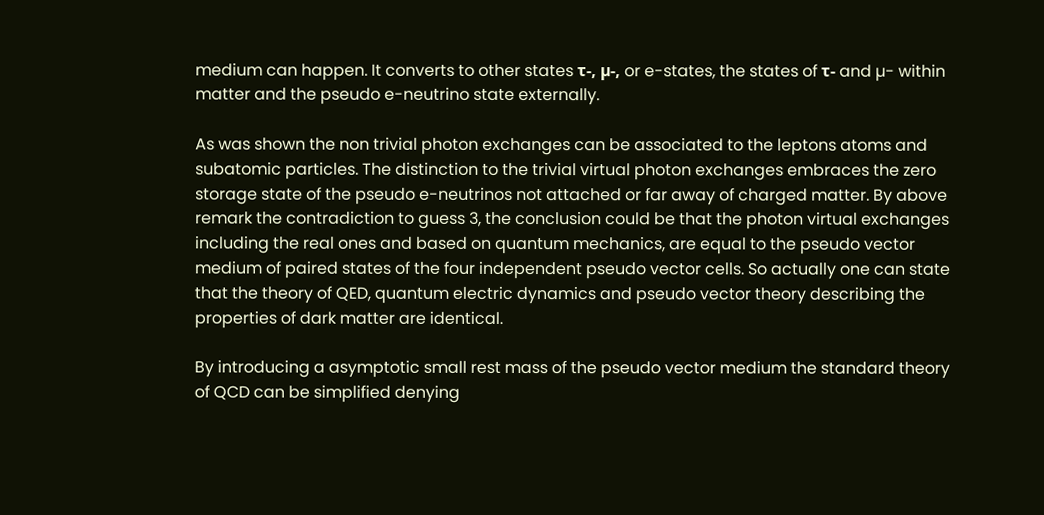medium can happen. It converts to other states τ-, µ-, or e-states, the states of τ- and µ- within matter and the pseudo e-neutrino state externally.

As was shown the non trivial photon exchanges can be associated to the leptons atoms and subatomic particles. The distinction to the trivial virtual photon exchanges embraces the zero storage state of the pseudo e-neutrinos not attached or far away of charged matter. By above remark the contradiction to guess 3, the conclusion could be that the photon virtual exchanges including the real ones and based on quantum mechanics, are equal to the pseudo vector medium of paired states of the four independent pseudo vector cells. So actually one can state that the theory of QED, quantum electric dynamics and pseudo vector theory describing the properties of dark matter are identical.

By introducing a asymptotic small rest mass of the pseudo vector medium the standard theory of QCD can be simplified denying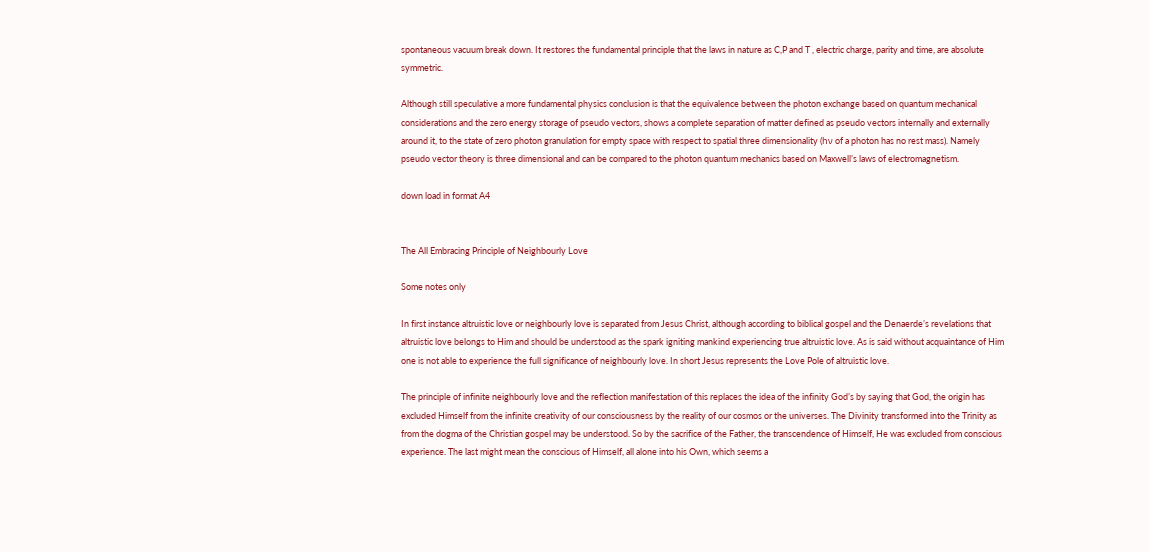spontaneous vacuum break down. It restores the fundamental principle that the laws in nature as C,P and T , electric charge, parity and time, are absolute symmetric.

Although still speculative a more fundamental physics conclusion is that the equivalence between the photon exchange based on quantum mechanical considerations and the zero energy storage of pseudo vectors, shows a complete separation of matter defined as pseudo vectors internally and externally around it, to the state of zero photon granulation for empty space with respect to spatial three dimensionality (hν of a photon has no rest mass). Namely pseudo vector theory is three dimensional and can be compared to the photon quantum mechanics based on Maxwell’s laws of electromagnetism.

down load in format A4


The All Embracing Principle of Neighbourly Love

Some notes only

In first instance altruistic love or neighbourly love is separated from Jesus Christ, although according to biblical gospel and the Denaerde’s revelations that altruistic love belongs to Him and should be understood as the spark igniting mankind experiencing true altruistic love. As is said without acquaintance of Him one is not able to experience the full significance of neighbourly love. In short Jesus represents the Love Pole of altruistic love.

The principle of infinite neighbourly love and the reflection manifestation of this replaces the idea of the infinity God’s by saying that God, the origin has excluded Himself from the infinite creativity of our consciousness by the reality of our cosmos or the universes. The Divinity transformed into the Trinity as from the dogma of the Christian gospel may be understood. So by the sacrifice of the Father, the transcendence of Himself, He was excluded from conscious experience. The last might mean the conscious of Himself, all alone into his Own, which seems a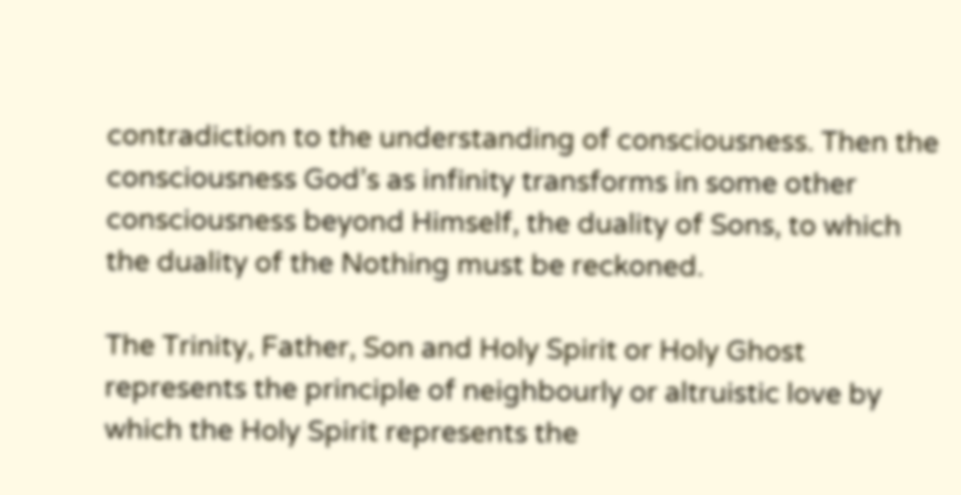contradiction to the understanding of consciousness. Then the consciousness God’s as infinity transforms in some other consciousness beyond Himself, the duality of Sons, to which the duality of the Nothing must be reckoned.

The Trinity, Father, Son and Holy Spirit or Holy Ghost represents the principle of neighbourly or altruistic love by which the Holy Spirit represents the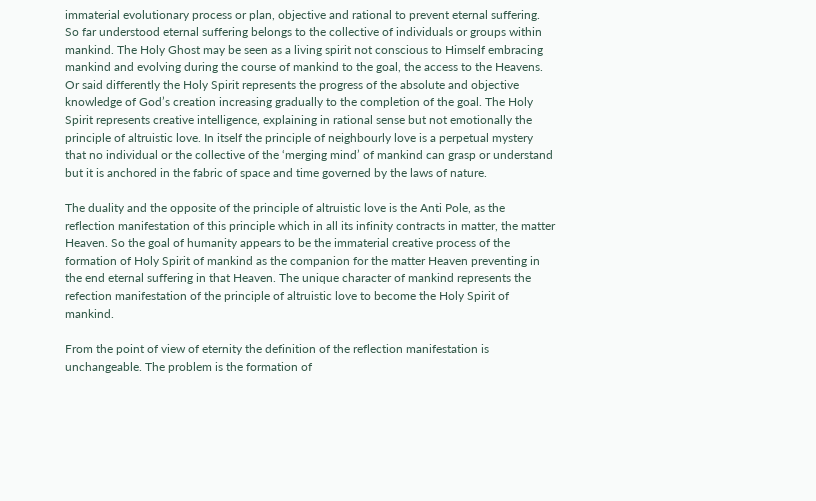immaterial evolutionary process or plan, objective and rational to prevent eternal suffering. So far understood eternal suffering belongs to the collective of individuals or groups within mankind. The Holy Ghost may be seen as a living spirit not conscious to Himself embracing mankind and evolving during the course of mankind to the goal, the access to the Heavens. Or said differently the Holy Spirit represents the progress of the absolute and objective knowledge of God’s creation increasing gradually to the completion of the goal. The Holy Spirit represents creative intelligence, explaining in rational sense but not emotionally the principle of altruistic love. In itself the principle of neighbourly love is a perpetual mystery that no individual or the collective of the ‘merging mind’ of mankind can grasp or understand but it is anchored in the fabric of space and time governed by the laws of nature.

The duality and the opposite of the principle of altruistic love is the Anti Pole, as the reflection manifestation of this principle which in all its infinity contracts in matter, the matter Heaven. So the goal of humanity appears to be the immaterial creative process of the formation of Holy Spirit of mankind as the companion for the matter Heaven preventing in the end eternal suffering in that Heaven. The unique character of mankind represents the refection manifestation of the principle of altruistic love to become the Holy Spirit of mankind.

From the point of view of eternity the definition of the reflection manifestation is unchangeable. The problem is the formation of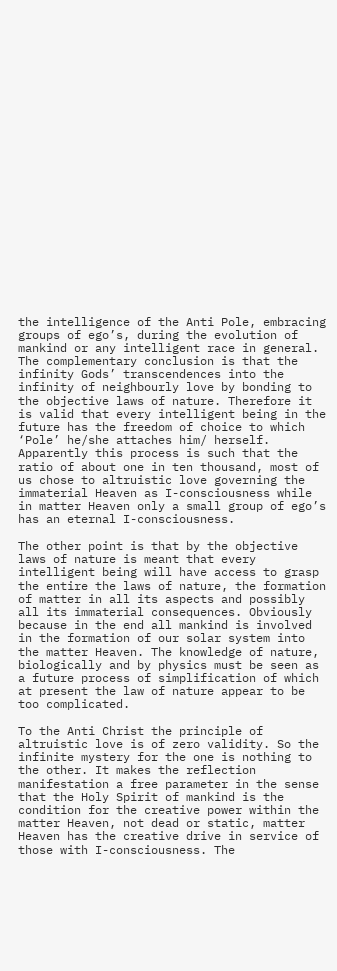the intelligence of the Anti Pole, embracing groups of ego’s, during the evolution of mankind or any intelligent race in general. The complementary conclusion is that the infinity Gods’ transcendences into the infinity of neighbourly love by bonding to the objective laws of nature. Therefore it is valid that every intelligent being in the future has the freedom of choice to which ‘Pole’ he/she attaches him/ herself. Apparently this process is such that the ratio of about one in ten thousand, most of us chose to altruistic love governing the immaterial Heaven as I-consciousness while in matter Heaven only a small group of ego’s has an eternal I-consciousness.

The other point is that by the objective laws of nature is meant that every intelligent being will have access to grasp the entire the laws of nature, the formation of matter in all its aspects and possibly all its immaterial consequences. Obviously because in the end all mankind is involved in the formation of our solar system into the matter Heaven. The knowledge of nature, biologically and by physics must be seen as a future process of simplification of which at present the law of nature appear to be too complicated.

To the Anti Christ the principle of altruistic love is of zero validity. So the infinite mystery for the one is nothing to the other. It makes the reflection manifestation a free parameter in the sense that the Holy Spirit of mankind is the condition for the creative power within the matter Heaven, not dead or static, matter Heaven has the creative drive in service of those with I-consciousness. The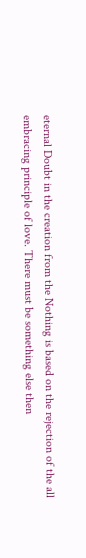eternal Doubt in the creation from the Nothing is based on the rejection of the all embracing principle of love. There must be something else then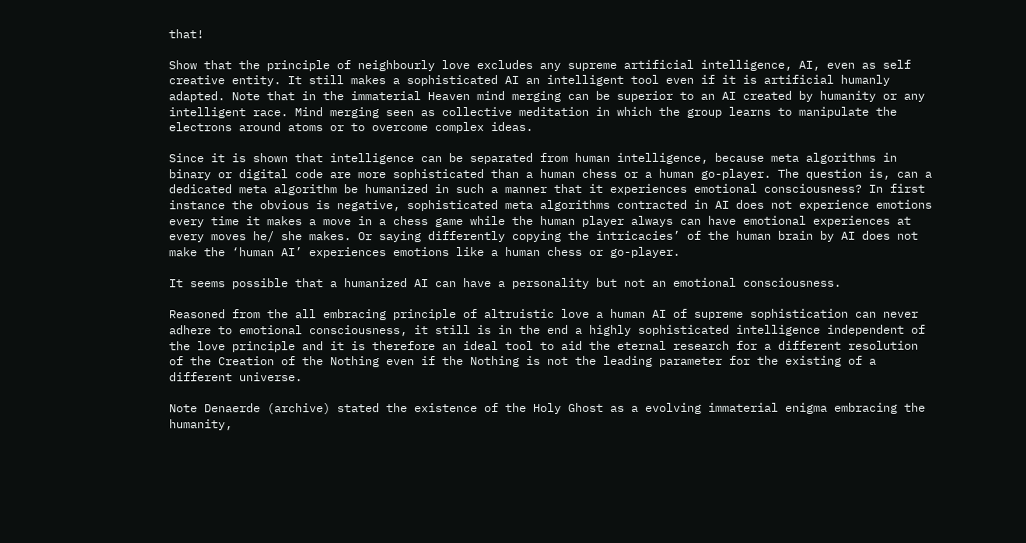that!

Show that the principle of neighbourly love excludes any supreme artificial intelligence, AI, even as self creative entity. It still makes a sophisticated AI an intelligent tool even if it is artificial humanly adapted. Note that in the immaterial Heaven mind merging can be superior to an AI created by humanity or any intelligent race. Mind merging seen as collective meditation in which the group learns to manipulate the electrons around atoms or to overcome complex ideas.

Since it is shown that intelligence can be separated from human intelligence, because meta algorithms in binary or digital code are more sophisticated than a human chess or a human go-player. The question is, can a dedicated meta algorithm be humanized in such a manner that it experiences emotional consciousness? In first instance the obvious is negative, sophisticated meta algorithms contracted in AI does not experience emotions every time it makes a move in a chess game while the human player always can have emotional experiences at every moves he/ she makes. Or saying differently copying the intricacies’ of the human brain by AI does not make the ‘human AI’ experiences emotions like a human chess or go-player.

It seems possible that a humanized AI can have a personality but not an emotional consciousness.

Reasoned from the all embracing principle of altruistic love a human AI of supreme sophistication can never adhere to emotional consciousness, it still is in the end a highly sophisticated intelligence independent of the love principle and it is therefore an ideal tool to aid the eternal research for a different resolution of the Creation of the Nothing even if the Nothing is not the leading parameter for the existing of a different universe.

Note Denaerde (archive) stated the existence of the Holy Ghost as a evolving immaterial enigma embracing the humanity,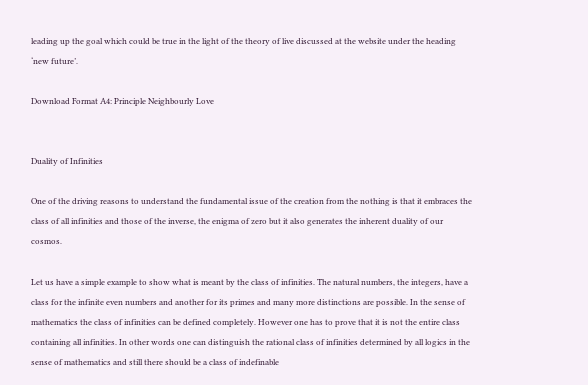leading up the goal which could be true in the light of the theory of live discussed at the website under the heading ‘new future’.

Download Format A4: Principle Neighbourly Love


Duality of Infinities

One of the driving reasons to understand the fundamental issue of the creation from the nothing is that it embraces the class of all infinities and those of the inverse, the enigma of zero but it also generates the inherent duality of our cosmos.

Let us have a simple example to show what is meant by the class of infinities. The natural numbers, the integers, have a class for the infinite even numbers and another for its primes and many more distinctions are possible. In the sense of mathematics the class of infinities can be defined completely. However one has to prove that it is not the entire class containing all infinities. In other words one can distinguish the rational class of infinities determined by all logics in the sense of mathematics and still there should be a class of indefinable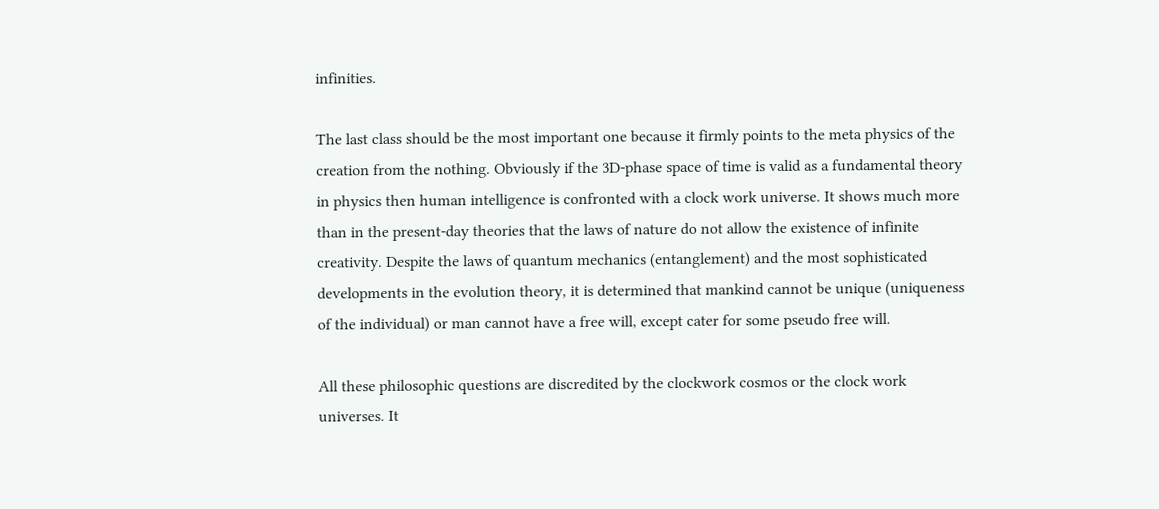infinities.

The last class should be the most important one because it firmly points to the meta physics of the creation from the nothing. Obviously if the 3D-phase space of time is valid as a fundamental theory in physics then human intelligence is confronted with a clock work universe. It shows much more than in the present-day theories that the laws of nature do not allow the existence of infinite creativity. Despite the laws of quantum mechanics (entanglement) and the most sophisticated developments in the evolution theory, it is determined that mankind cannot be unique (uniqueness of the individual) or man cannot have a free will, except cater for some pseudo free will.

All these philosophic questions are discredited by the clockwork cosmos or the clock work universes. It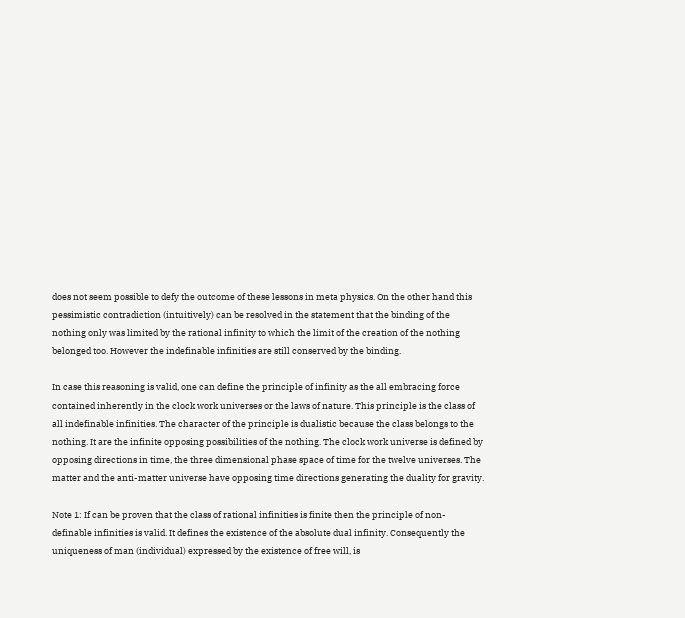does not seem possible to defy the outcome of these lessons in meta physics. On the other hand this pessimistic contradiction (intuitively) can be resolved in the statement that the binding of the nothing only was limited by the rational infinity to which the limit of the creation of the nothing belonged too. However the indefinable infinities are still conserved by the binding.

In case this reasoning is valid, one can define the principle of infinity as the all embracing force contained inherently in the clock work universes or the laws of nature. This principle is the class of all indefinable infinities. The character of the principle is dualistic because the class belongs to the nothing. It are the infinite opposing possibilities of the nothing. The clock work universe is defined by opposing directions in time, the three dimensional phase space of time for the twelve universes. The matter and the anti-matter universe have opposing time directions generating the duality for gravity.

Note 1: If can be proven that the class of rational infinities is finite then the principle of non-definable infinities is valid. It defines the existence of the absolute dual infinity. Consequently the uniqueness of man (individual) expressed by the existence of free will, is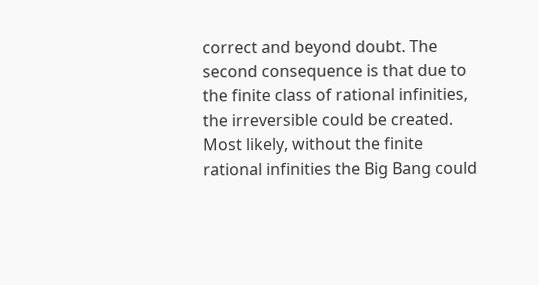correct and beyond doubt. The second consequence is that due to the finite class of rational infinities, the irreversible could be created. Most likely, without the finite rational infinities the Big Bang could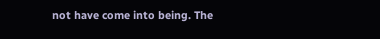not have come into being. The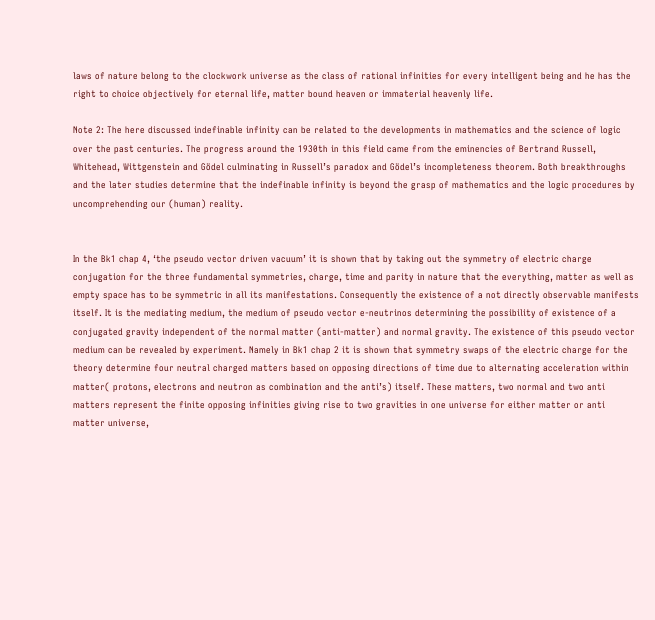laws of nature belong to the clockwork universe as the class of rational infinities for every intelligent being and he has the right to choice objectively for eternal life, matter bound heaven or immaterial heavenly life.

Note 2: The here discussed indefinable infinity can be related to the developments in mathematics and the science of logic over the past centuries. The progress around the 1930th in this field came from the eminencies of Bertrand Russell, Whitehead, Wittgenstein and Gödel culminating in Russell’s paradox and Gödel’s incompleteness theorem. Both breakthroughs and the later studies determine that the indefinable infinity is beyond the grasp of mathematics and the logic procedures by uncomprehending our (human) reality.


In the Bk1 chap 4, ‘the pseudo vector driven vacuum’ it is shown that by taking out the symmetry of electric charge conjugation for the three fundamental symmetries, charge, time and parity in nature that the everything, matter as well as empty space has to be symmetric in all its manifestations. Consequently the existence of a not directly observable manifests itself. It is the mediating medium, the medium of pseudo vector e-neutrinos determining the possibility of existence of a conjugated gravity independent of the normal matter (anti-matter) and normal gravity. The existence of this pseudo vector medium can be revealed by experiment. Namely in Bk1 chap 2 it is shown that symmetry swaps of the electric charge for the theory determine four neutral charged matters based on opposing directions of time due to alternating acceleration within matter( protons, electrons and neutron as combination and the anti’s) itself. These matters, two normal and two anti matters represent the finite opposing infinities giving rise to two gravities in one universe for either matter or anti matter universe,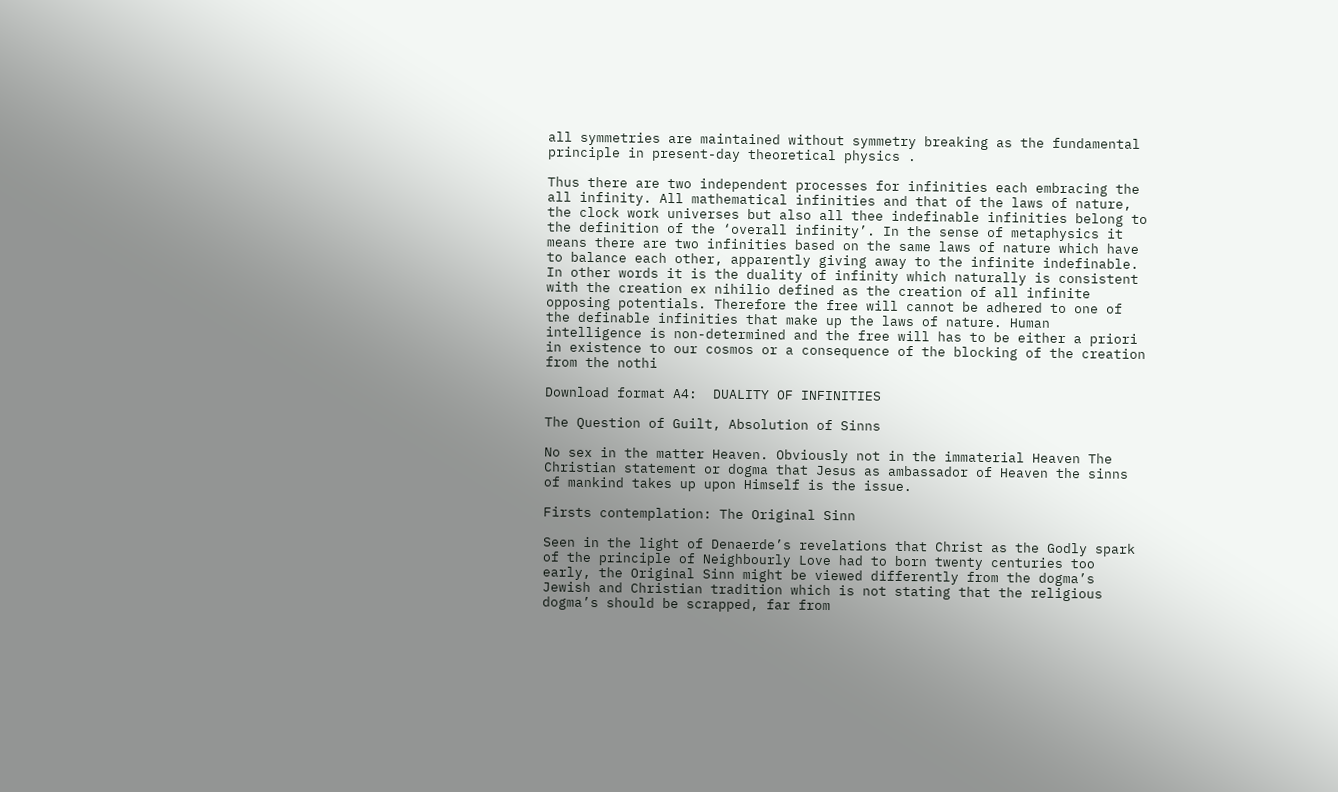all symmetries are maintained without symmetry breaking as the fundamental principle in present-day theoretical physics .

Thus there are two independent processes for infinities each embracing the all infinity. All mathematical infinities and that of the laws of nature, the clock work universes but also all thee indefinable infinities belong to the definition of the ‘overall infinity’. In the sense of metaphysics it means there are two infinities based on the same laws of nature which have to balance each other, apparently giving away to the infinite indefinable. In other words it is the duality of infinity which naturally is consistent with the creation ex nihilio defined as the creation of all infinite opposing potentials. Therefore the free will cannot be adhered to one of the definable infinities that make up the laws of nature. Human intelligence is non-determined and the free will has to be either a priori in existence to our cosmos or a consequence of the blocking of the creation from the nothi

Download format A4:  DUALITY OF INFINITIES

The Question of Guilt, Absolution of Sinns

No sex in the matter Heaven. Obviously not in the immaterial Heaven The Christian statement or dogma that Jesus as ambassador of Heaven the sinns of mankind takes up upon Himself is the issue.

Firsts contemplation: The Original Sinn

Seen in the light of Denaerde’s revelations that Christ as the Godly spark of the principle of Neighbourly Love had to born twenty centuries too early, the Original Sinn might be viewed differently from the dogma’s Jewish and Christian tradition which is not stating that the religious dogma’s should be scrapped, far from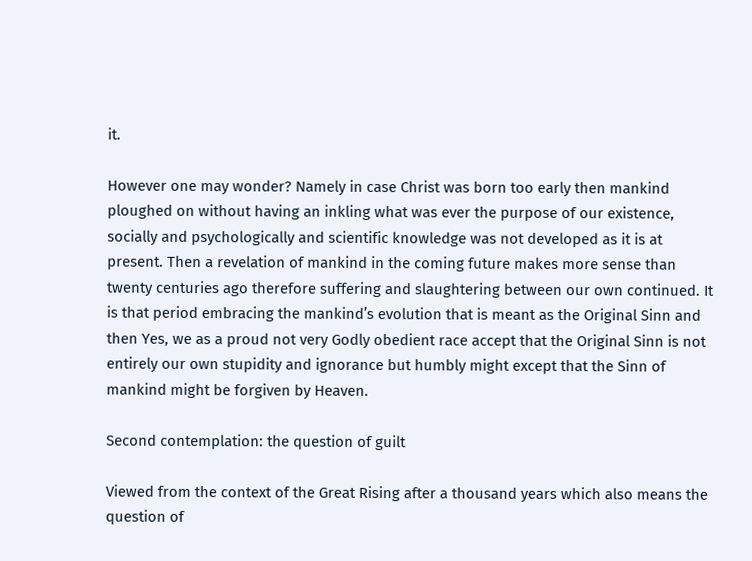it.

However one may wonder? Namely in case Christ was born too early then mankind ploughed on without having an inkling what was ever the purpose of our existence, socially and psychologically and scientific knowledge was not developed as it is at present. Then a revelation of mankind in the coming future makes more sense than twenty centuries ago therefore suffering and slaughtering between our own continued. It is that period embracing the mankind’s evolution that is meant as the Original Sinn and then Yes, we as a proud not very Godly obedient race accept that the Original Sinn is not entirely our own stupidity and ignorance but humbly might except that the Sinn of mankind might be forgiven by Heaven.

Second contemplation: the question of guilt

Viewed from the context of the Great Rising after a thousand years which also means the question of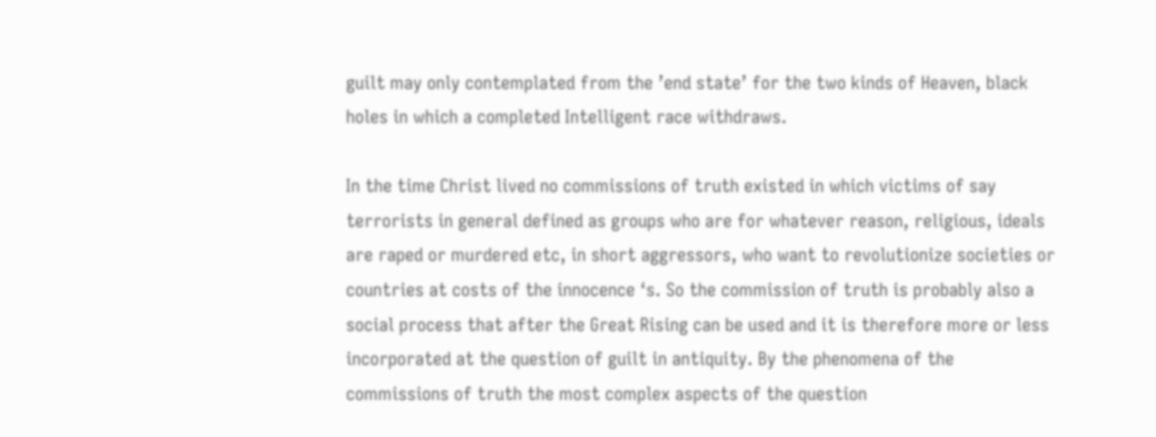guilt may only contemplated from the ’end state’ for the two kinds of Heaven, black holes in which a completed Intelligent race withdraws.

In the time Christ lived no commissions of truth existed in which victims of say terrorists in general defined as groups who are for whatever reason, religious, ideals are raped or murdered etc, in short aggressors, who want to revolutionize societies or countries at costs of the innocence ‘s. So the commission of truth is probably also a social process that after the Great Rising can be used and it is therefore more or less incorporated at the question of guilt in antiquity. By the phenomena of the commissions of truth the most complex aspects of the question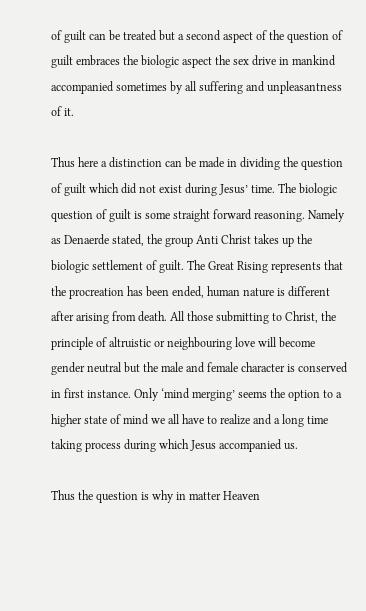of guilt can be treated but a second aspect of the question of guilt embraces the biologic aspect the sex drive in mankind accompanied sometimes by all suffering and unpleasantness of it.

Thus here a distinction can be made in dividing the question of guilt which did not exist during Jesus’ time. The biologic question of guilt is some straight forward reasoning. Namely as Denaerde stated, the group Anti Christ takes up the biologic settlement of guilt. The Great Rising represents that the procreation has been ended, human nature is different after arising from death. All those submitting to Christ, the principle of altruistic or neighbouring love will become gender neutral but the male and female character is conserved in first instance. Only ‘mind merging’ seems the option to a higher state of mind we all have to realize and a long time taking process during which Jesus accompanied us.

Thus the question is why in matter Heaven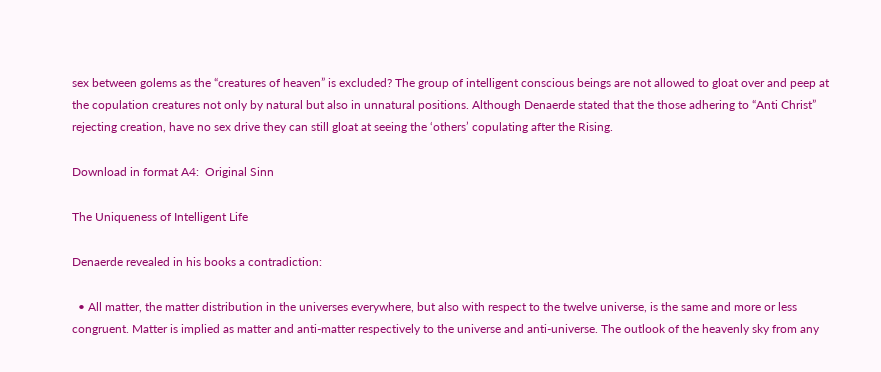sex between golems as the “creatures of heaven” is excluded? The group of intelligent conscious beings are not allowed to gloat over and peep at the copulation creatures not only by natural but also in unnatural positions. Although Denaerde stated that the those adhering to “Anti Christ” rejecting creation, have no sex drive they can still gloat at seeing the ‘others’ copulating after the Rising.

Download in format A4:  Original Sinn

The Uniqueness of Intelligent Life

Denaerde revealed in his books a contradiction:

  • All matter, the matter distribution in the universes everywhere, but also with respect to the twelve universe, is the same and more or less congruent. Matter is implied as matter and anti-matter respectively to the universe and anti-universe. The outlook of the heavenly sky from any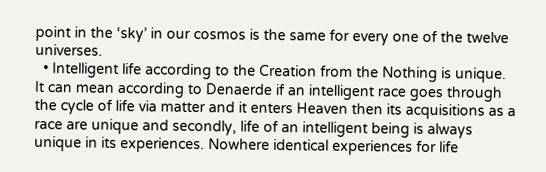point in the ‘sky’ in our cosmos is the same for every one of the twelve universes.
  • Intelligent life according to the Creation from the Nothing is unique. It can mean according to Denaerde if an intelligent race goes through the cycle of life via matter and it enters Heaven then its acquisitions as a race are unique and secondly, life of an intelligent being is always unique in its experiences. Nowhere identical experiences for life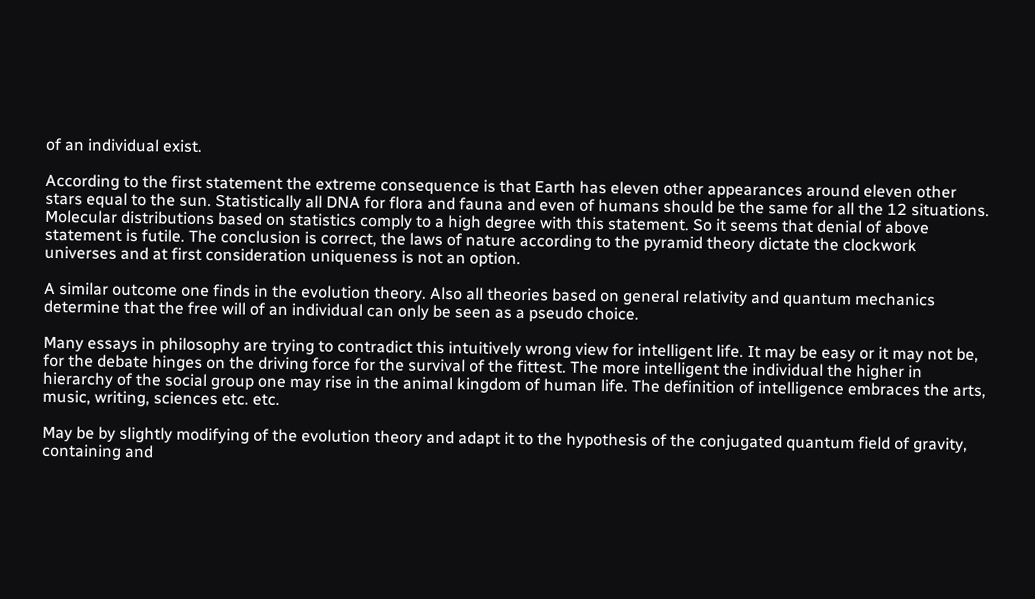of an individual exist.

According to the first statement the extreme consequence is that Earth has eleven other appearances around eleven other stars equal to the sun. Statistically all DNA for flora and fauna and even of humans should be the same for all the 12 situations. Molecular distributions based on statistics comply to a high degree with this statement. So it seems that denial of above statement is futile. The conclusion is correct, the laws of nature according to the pyramid theory dictate the clockwork universes and at first consideration uniqueness is not an option.

A similar outcome one finds in the evolution theory. Also all theories based on general relativity and quantum mechanics determine that the free will of an individual can only be seen as a pseudo choice.

Many essays in philosophy are trying to contradict this intuitively wrong view for intelligent life. It may be easy or it may not be, for the debate hinges on the driving force for the survival of the fittest. The more intelligent the individual the higher in hierarchy of the social group one may rise in the animal kingdom of human life. The definition of intelligence embraces the arts, music, writing, sciences etc. etc.

May be by slightly modifying of the evolution theory and adapt it to the hypothesis of the conjugated quantum field of gravity, containing and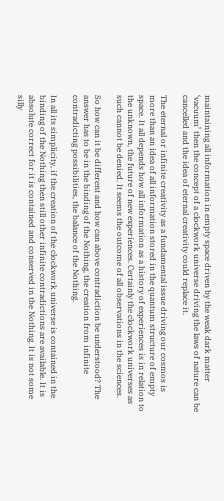maintaining all information in empty space driven by the weak dark matter ‘vacuum’ then the concept of a clockwork universe driving the laws of nature can be cancelled and the idea of eternal creativity could replace it.

The eternal or infinite creativity as a fundamental issue driving our cosmos is more than an idea of all information stored in the quantum structure of empty space. It all depends how all information as a history of experiences is in relation to the unknown, the future of new experiences. Certainly the clockwork universes as such cannot be denied. It seems the outcome of all observations in the sciences.

So how can it be different and how can above contradiction be understood? The answer has to be in the binding of the Nothing, the creation from infinite contradicting possibilities, the balance of the Nothing.

In all its simplicity, if the creation of the clockwork universe is contained in the binding of the Nothing then still other infinite contradictions are available. It is absolute correct for it is contained and conserved in the Nothing. It is not some silly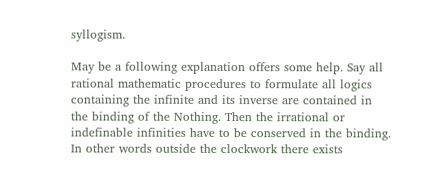syllogism.

May be a following explanation offers some help. Say all rational mathematic procedures to formulate all logics containing the infinite and its inverse are contained in the binding of the Nothing. Then the irrational or indefinable infinities have to be conserved in the binding. In other words outside the clockwork there exists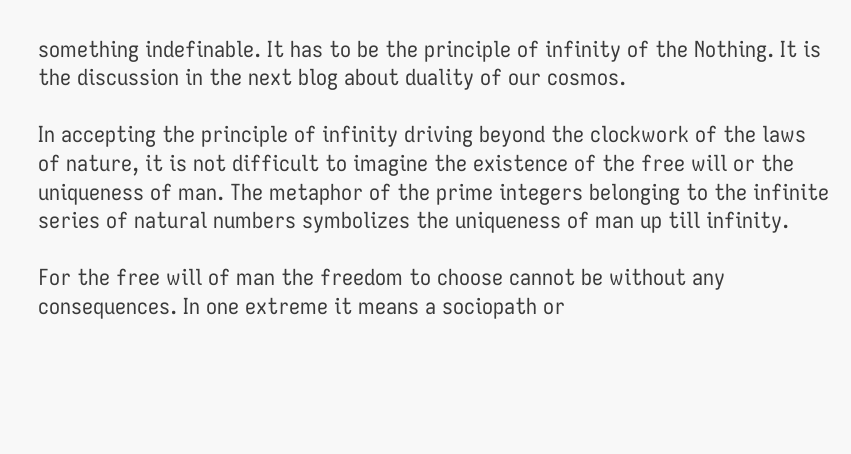something indefinable. It has to be the principle of infinity of the Nothing. It is the discussion in the next blog about duality of our cosmos.

In accepting the principle of infinity driving beyond the clockwork of the laws of nature, it is not difficult to imagine the existence of the free will or the uniqueness of man. The metaphor of the prime integers belonging to the infinite series of natural numbers symbolizes the uniqueness of man up till infinity.

For the free will of man the freedom to choose cannot be without any consequences. In one extreme it means a sociopath or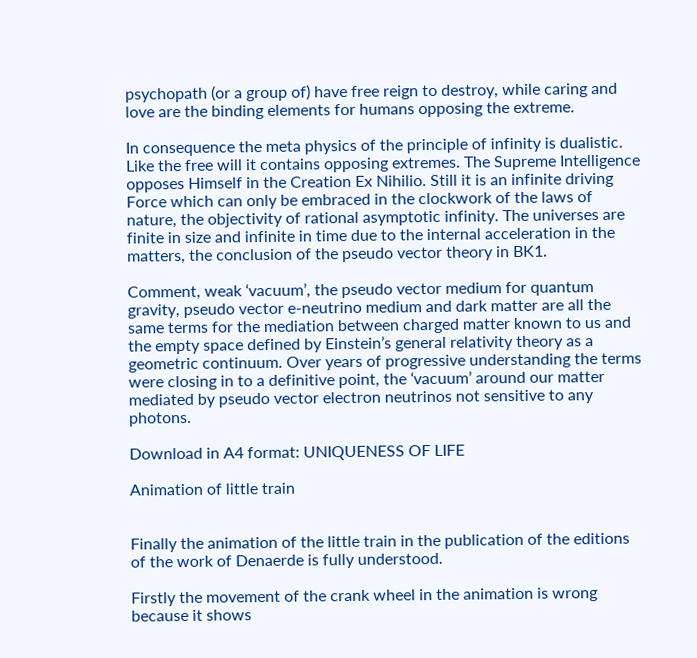psychopath (or a group of) have free reign to destroy, while caring and love are the binding elements for humans opposing the extreme.

In consequence the meta physics of the principle of infinity is dualistic. Like the free will it contains opposing extremes. The Supreme Intelligence opposes Himself in the Creation Ex Nihilio. Still it is an infinite driving Force which can only be embraced in the clockwork of the laws of nature, the objectivity of rational asymptotic infinity. The universes are finite in size and infinite in time due to the internal acceleration in the matters, the conclusion of the pseudo vector theory in BK1.

Comment, weak ‘vacuum’, the pseudo vector medium for quantum gravity, pseudo vector e-neutrino medium and dark matter are all the same terms for the mediation between charged matter known to us and the empty space defined by Einstein’s general relativity theory as a geometric continuum. Over years of progressive understanding the terms were closing in to a definitive point, the ‘vacuum’ around our matter mediated by pseudo vector electron neutrinos not sensitive to any photons.

Download in A4 format: UNIQUENESS OF LIFE

Animation of little train


Finally the animation of the little train in the publication of the editions of the work of Denaerde is fully understood.

Firstly the movement of the crank wheel in the animation is wrong because it shows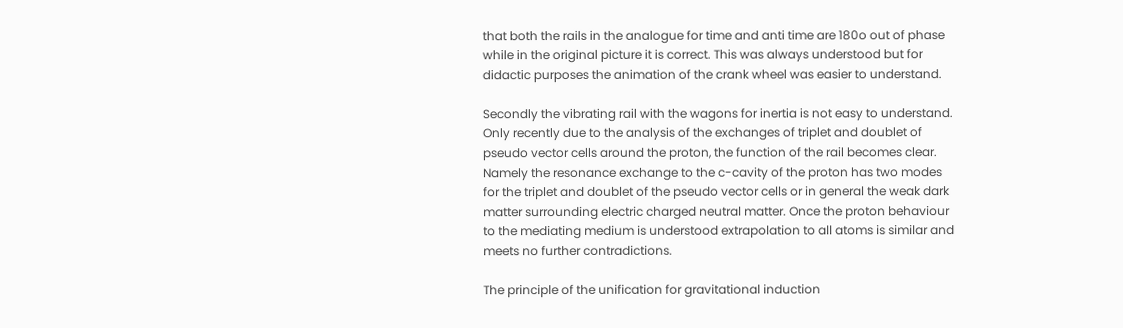that both the rails in the analogue for time and anti time are 180o out of phase while in the original picture it is correct. This was always understood but for didactic purposes the animation of the crank wheel was easier to understand.

Secondly the vibrating rail with the wagons for inertia is not easy to understand. Only recently due to the analysis of the exchanges of triplet and doublet of pseudo vector cells around the proton, the function of the rail becomes clear. Namely the resonance exchange to the c-cavity of the proton has two modes for the triplet and doublet of the pseudo vector cells or in general the weak dark matter surrounding electric charged neutral matter. Once the proton behaviour to the mediating medium is understood extrapolation to all atoms is similar and meets no further contradictions.

The principle of the unification for gravitational induction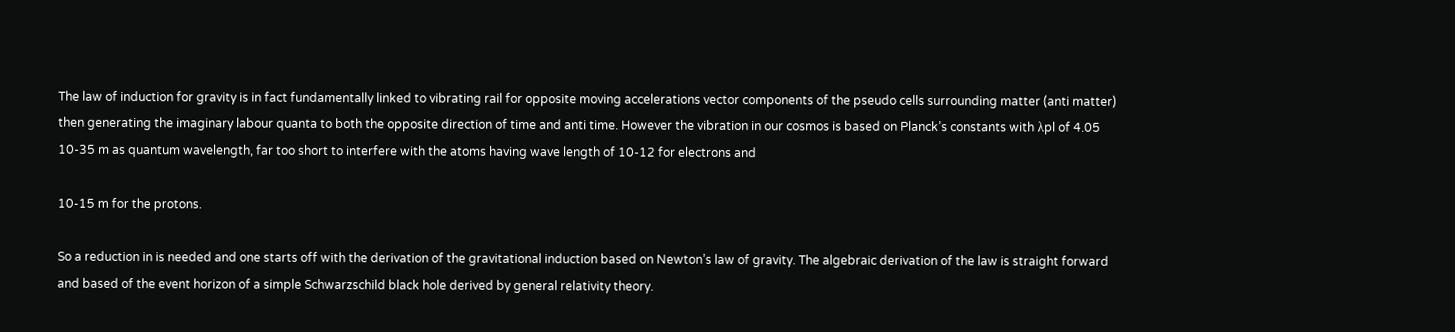The law of induction for gravity is in fact fundamentally linked to vibrating rail for opposite moving accelerations vector components of the pseudo cells surrounding matter (anti matter) then generating the imaginary labour quanta to both the opposite direction of time and anti time. However the vibration in our cosmos is based on Planck’s constants with λpl of 4.05 10-35 m as quantum wavelength, far too short to interfere with the atoms having wave length of 10-12 for electrons and

10-15 m for the protons.

So a reduction in is needed and one starts off with the derivation of the gravitational induction based on Newton’s law of gravity. The algebraic derivation of the law is straight forward and based of the event horizon of a simple Schwarzschild black hole derived by general relativity theory.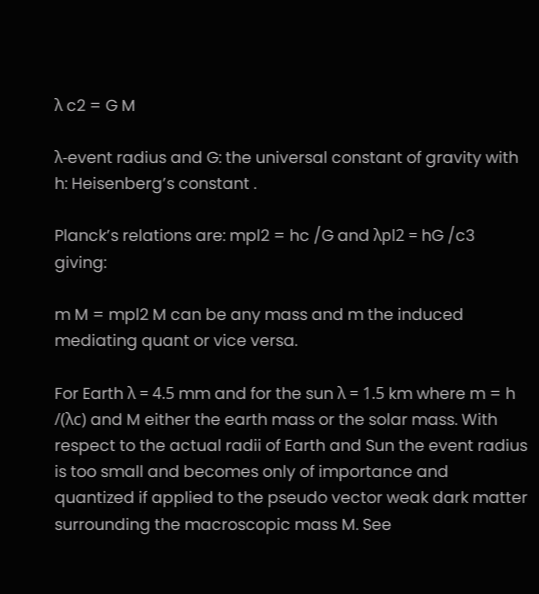λ c2 = G M

λ-event radius and G: the universal constant of gravity with h: Heisenberg’s constant .

Planck’s relations are: mpl2 = hc /G and λpl2 = hG /c3 giving:

m M = mpl2 M can be any mass and m the induced mediating quant or vice versa.

For Earth λ = 4.5 mm and for the sun λ = 1.5 km where m = h /(λc) and M either the earth mass or the solar mass. With respect to the actual radii of Earth and Sun the event radius is too small and becomes only of importance and quantized if applied to the pseudo vector weak dark matter surrounding the macroscopic mass M. See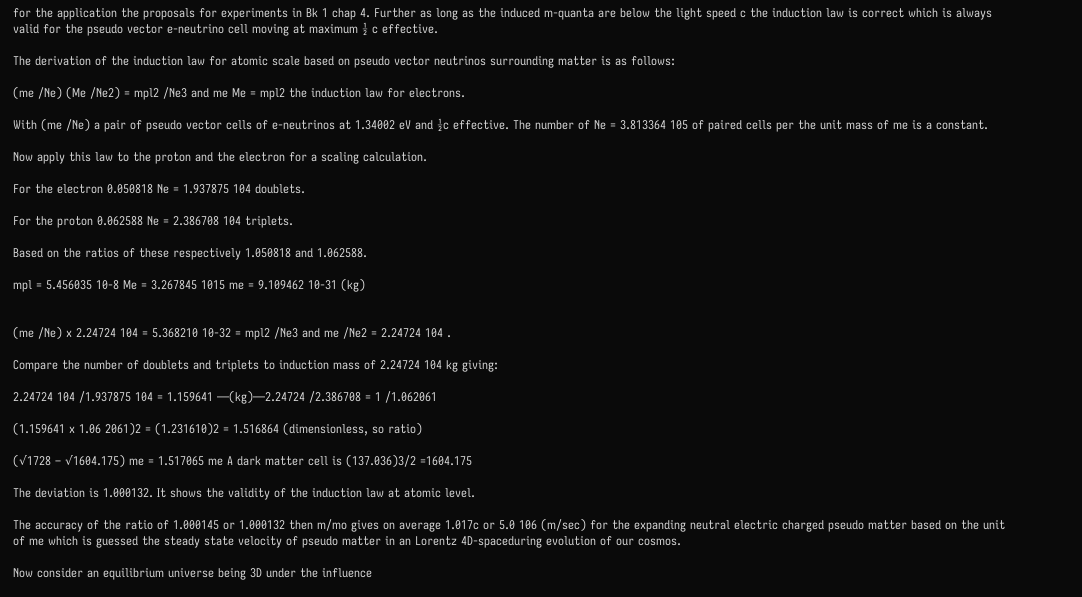for the application the proposals for experiments in Bk 1 chap 4. Further as long as the induced m-quanta are below the light speed c the induction law is correct which is always valid for the pseudo vector e-neutrino cell moving at maximum ½ c effective.

The derivation of the induction law for atomic scale based on pseudo vector neutrinos surrounding matter is as follows:

(me /Ne) (Me /Ne2) = mpl2 /Ne3 and me Me = mpl2 the induction law for electrons.

With (me /Ne) a pair of pseudo vector cells of e-neutrinos at 1.34002 eV and ½c effective. The number of Ne = 3.813364 105 of paired cells per the unit mass of me is a constant.

Now apply this law to the proton and the electron for a scaling calculation.

For the electron 0.050818 Ne = 1.937875 104 doublets.

For the proton 0.062588 Ne = 2.386708 104 triplets.

Based on the ratios of these respectively 1.050818 and 1.062588.

mpl = 5.456035 10-8 Me = 3.267845 1015 me = 9.109462 10-31 (kg)


(me /Ne) x 2.24724 104 = 5.368210 10-32 = mpl2 /Ne3 and me /Ne2 = 2.24724 104 .

Compare the number of doublets and triplets to induction mass of 2.24724 104 kg giving:

2.24724 104 /1.937875 104 = 1.159641 —(kg)—2.24724 /2.386708 = 1 /1.062061

(1.159641 x 1.06 2061)2 = (1.231610)2 = 1.516864 (dimensionless, so ratio)

(√1728 – √1604.175) me = 1.517065 me A dark matter cell is (137.036)3/2 =1604.175

The deviation is 1.000132. It shows the validity of the induction law at atomic level.

The accuracy of the ratio of 1.000145 or 1.000132 then m/mo gives on average 1.017c or 5.0 106 (m/sec) for the expanding neutral electric charged pseudo matter based on the unit of me which is guessed the steady state velocity of pseudo matter in an Lorentz 4D-spaceduring evolution of our cosmos.

Now consider an equilibrium universe being 3D under the influence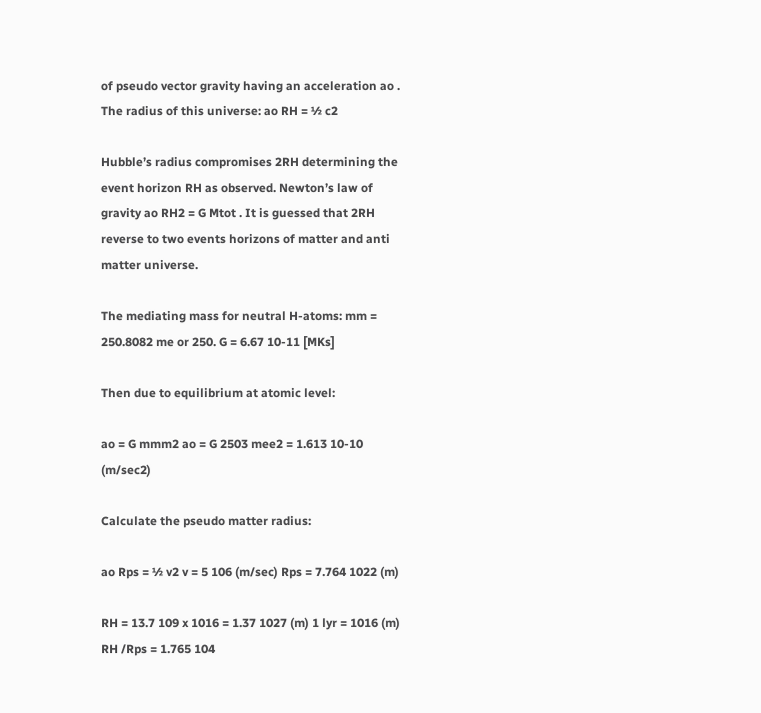of pseudo vector gravity having an acceleration ao . The radius of this universe: ao RH = ½ c2

Hubble’s radius compromises 2RH determining the event horizon RH as observed. Newton’s law of gravity ao RH2 = G Mtot . It is guessed that 2RH reverse to two events horizons of matter and anti matter universe.

The mediating mass for neutral H-atoms: mm = 250.8082 me or 250. G = 6.67 10-11 [MKs]

Then due to equilibrium at atomic level:

ao = G mmm2 ao = G 2503 mee2 = 1.613 10-10 (m/sec2)

Calculate the pseudo matter radius:

ao Rps = ½ v2 v = 5 106 (m/sec) Rps = 7.764 1022 (m)

RH = 13.7 109 x 1016 = 1.37 1027 (m) 1 lyr = 1016 (m) RH /Rps = 1.765 104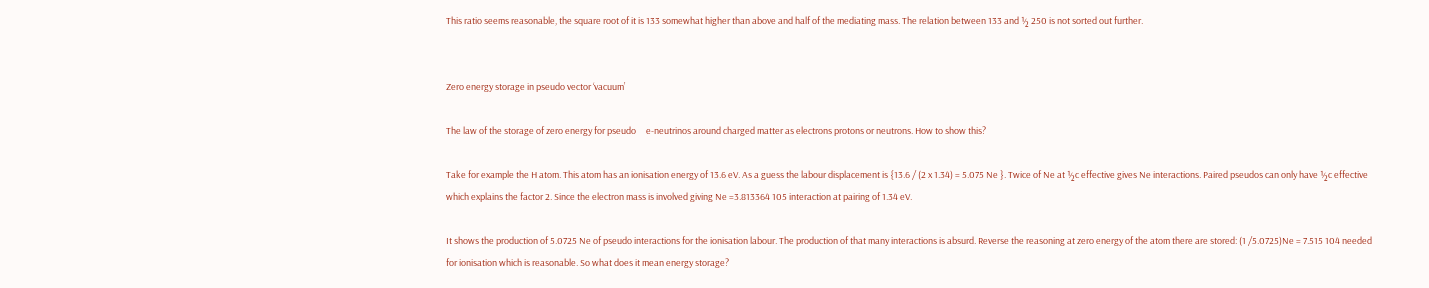This ratio seems reasonable, the square root of it is 133 somewhat higher than above and half of the mediating mass. The relation between 133 and ½ 250 is not sorted out further.


Zero energy storage in pseudo vector ‘vacuum’

The law of the storage of zero energy for pseudo     e-neutrinos around charged matter as electrons protons or neutrons. How to show this?

Take for example the H atom. This atom has an ionisation energy of 13.6 eV. As a guess the labour displacement is {13.6 / (2 x 1.34) = 5.075 Ne }. Twice of Ne at ½c effective gives Ne interactions. Paired pseudos can only have ½c effective which explains the factor 2. Since the electron mass is involved giving Ne =3.813364 105 interaction at pairing of 1.34 eV.

It shows the production of 5.0725 Ne of pseudo interactions for the ionisation labour. The production of that many interactions is absurd. Reverse the reasoning at zero energy of the atom there are stored: (1 /5.0725)Ne = 7.515 104 needed for ionisation which is reasonable. So what does it mean energy storage?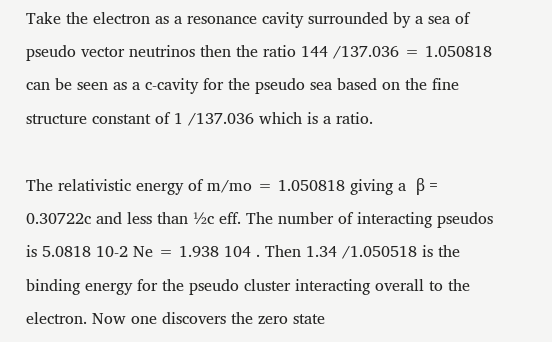Take the electron as a resonance cavity surrounded by a sea of pseudo vector neutrinos then the ratio 144 /137.036 = 1.050818 can be seen as a c-cavity for the pseudo sea based on the fine structure constant of 1 /137.036 which is a ratio.

The relativistic energy of m/mo = 1.050818 giving a  β = 0.30722c and less than ½c eff. The number of interacting pseudos is 5.0818 10-2 Ne = 1.938 104 . Then 1.34 /1.050518 is the binding energy for the pseudo cluster interacting overall to the electron. Now one discovers the zero state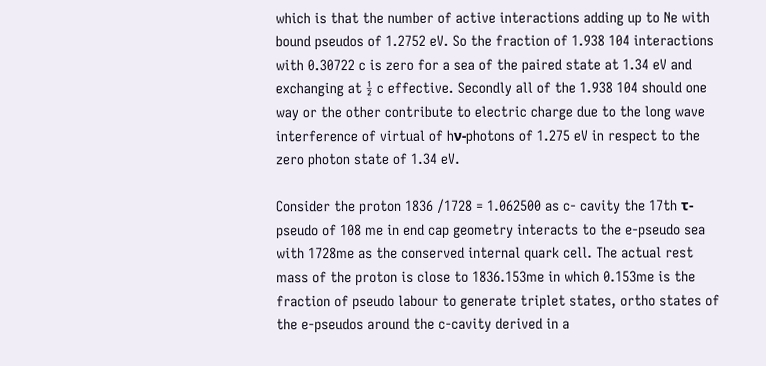which is that the number of active interactions adding up to Ne with bound pseudos of 1.2752 eV. So the fraction of 1.938 104 interactions with 0.30722 c is zero for a sea of the paired state at 1.34 eV and exchanging at ½ c effective. Secondly all of the 1.938 104 should one way or the other contribute to electric charge due to the long wave interference of virtual of hν-photons of 1.275 eV in respect to the zero photon state of 1.34 eV.

Consider the proton 1836 /1728 = 1.062500 as c- cavity the 17th τ-pseudo of 108 me in end cap geometry interacts to the e-pseudo sea with 1728me as the conserved internal quark cell. The actual rest mass of the proton is close to 1836.153me in which 0.153me is the fraction of pseudo labour to generate triplet states, ortho states of the e-pseudos around the c-cavity derived in a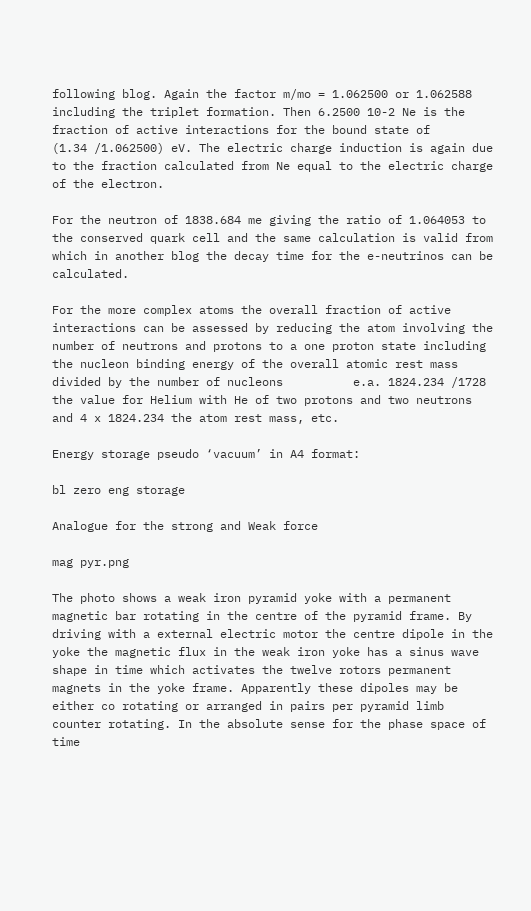following blog. Again the factor m/mo = 1.062500 or 1.062588 including the triplet formation. Then 6.2500 10-2 Ne is the fraction of active interactions for the bound state of        (1.34 /1.062500) eV. The electric charge induction is again due to the fraction calculated from Ne equal to the electric charge of the electron.

For the neutron of 1838.684 me giving the ratio of 1.064053 to the conserved quark cell and the same calculation is valid from which in another blog the decay time for the e-neutrinos can be calculated.

For the more complex atoms the overall fraction of active interactions can be assessed by reducing the atom involving the number of neutrons and protons to a one proton state including the nucleon binding energy of the overall atomic rest mass divided by the number of nucleons          e.a. 1824.234 /1728 the value for Helium with He of two protons and two neutrons  and 4 x 1824.234 the atom rest mass, etc.

Energy storage pseudo ‘vacuum’ in A4 format:

bl zero eng storage

Analogue for the strong and Weak force

mag pyr.png

The photo shows a weak iron pyramid yoke with a permanent magnetic bar rotating in the centre of the pyramid frame. By driving with a external electric motor the centre dipole in the yoke the magnetic flux in the weak iron yoke has a sinus wave shape in time which activates the twelve rotors permanent magnets in the yoke frame. Apparently these dipoles may be either co rotating or arranged in pairs per pyramid limb counter rotating. In the absolute sense for the phase space of time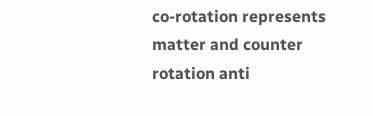co-rotation represents matter and counter rotation anti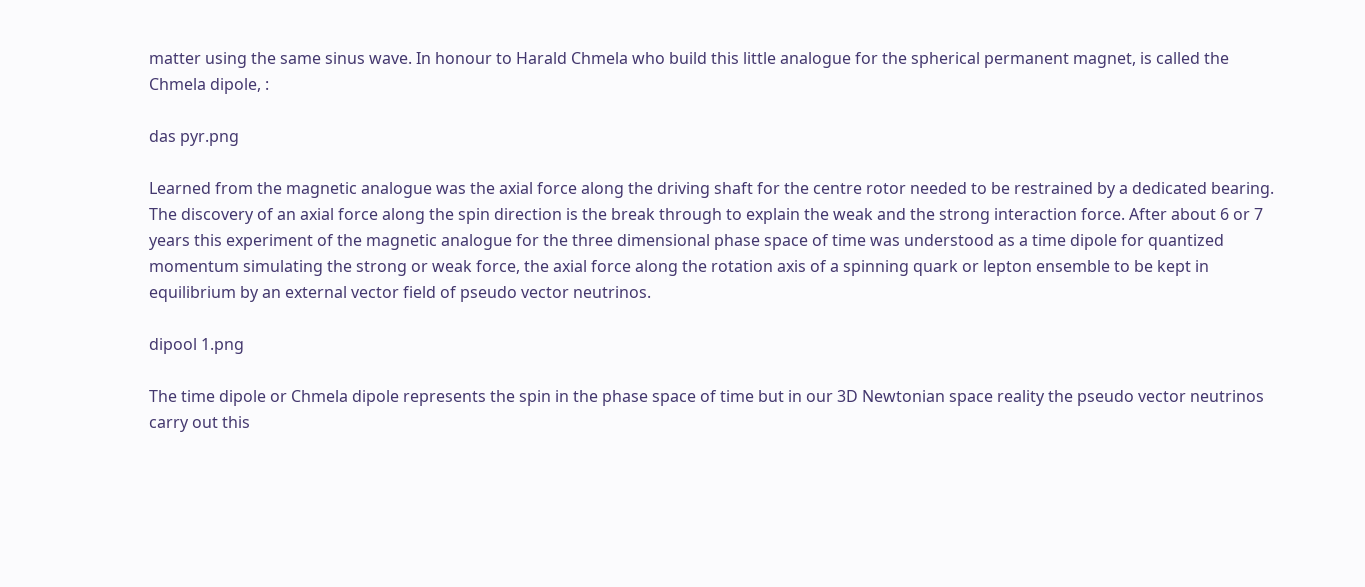matter using the same sinus wave. In honour to Harald Chmela who build this little analogue for the spherical permanent magnet, is called the Chmela dipole, :

das pyr.png

Learned from the magnetic analogue was the axial force along the driving shaft for the centre rotor needed to be restrained by a dedicated bearing. The discovery of an axial force along the spin direction is the break through to explain the weak and the strong interaction force. After about 6 or 7 years this experiment of the magnetic analogue for the three dimensional phase space of time was understood as a time dipole for quantized momentum simulating the strong or weak force, the axial force along the rotation axis of a spinning quark or lepton ensemble to be kept in equilibrium by an external vector field of pseudo vector neutrinos.

dipool 1.png

The time dipole or Chmela dipole represents the spin in the phase space of time but in our 3D Newtonian space reality the pseudo vector neutrinos carry out this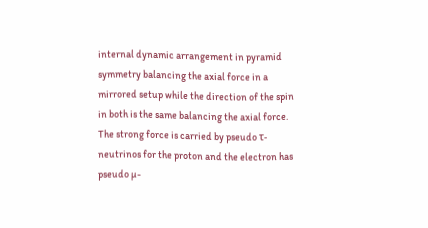internal dynamic arrangement in pyramid symmetry balancing the axial force in a mirrored setup while the direction of the spin in both is the same balancing the axial force. The strong force is carried by pseudo τ- neutrinos for the proton and the electron has pseudo µ-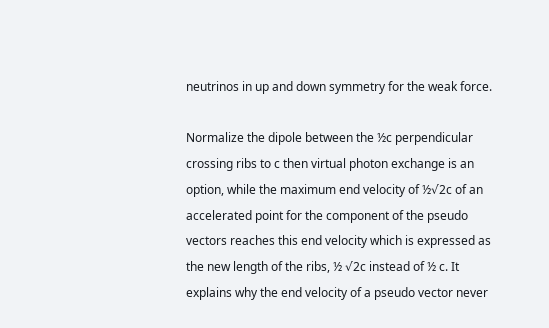neutrinos in up and down symmetry for the weak force.

Normalize the dipole between the ½c perpendicular crossing ribs to c then virtual photon exchange is an option, while the maximum end velocity of ½√2c of an accelerated point for the component of the pseudo vectors reaches this end velocity which is expressed as the new length of the ribs, ½ √2c instead of ½ c. It explains why the end velocity of a pseudo vector never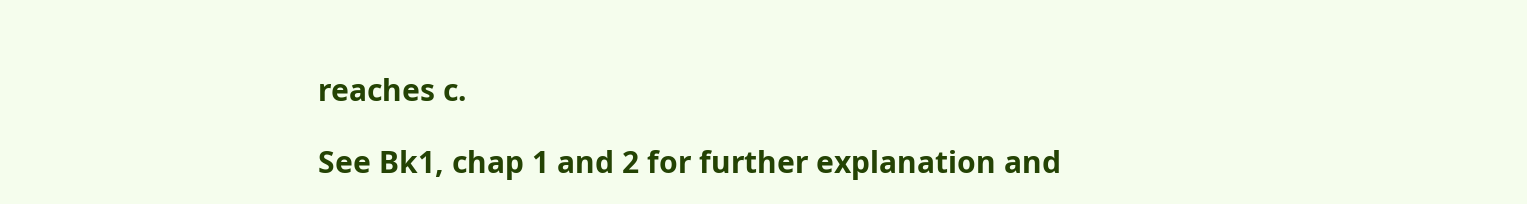reaches c.

See Bk1, chap 1 and 2 for further explanation and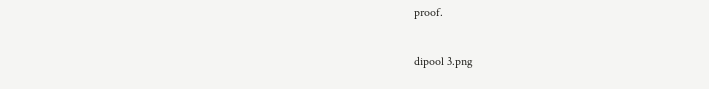proof.

dipool 3.png